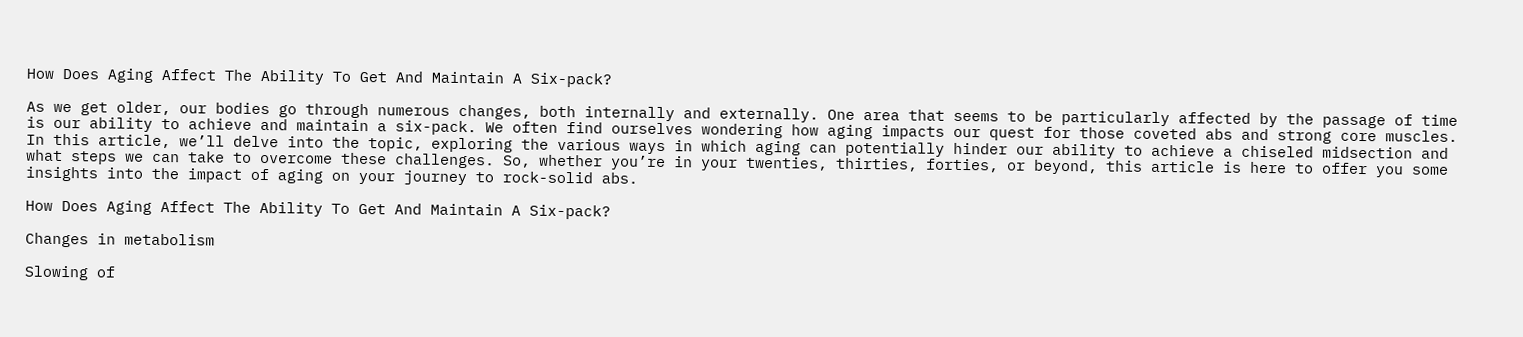How Does Aging Affect The Ability To Get And Maintain A Six-pack?

As we get older, our bodies go through numerous changes, both internally and externally. One area that seems to be particularly affected by the passage of time is our ability to achieve and maintain a six-pack. We often find ourselves wondering how aging impacts our quest for those coveted abs and strong core muscles. In this article, we’ll delve into the topic, exploring the various ways in which aging can potentially hinder our ability to achieve a chiseled midsection and what steps we can take to overcome these challenges. So, whether you’re in your twenties, thirties, forties, or beyond, this article is here to offer you some insights into the impact of aging on your journey to rock-solid abs.

How Does Aging Affect The Ability To Get And Maintain A Six-pack?

Changes in metabolism

Slowing of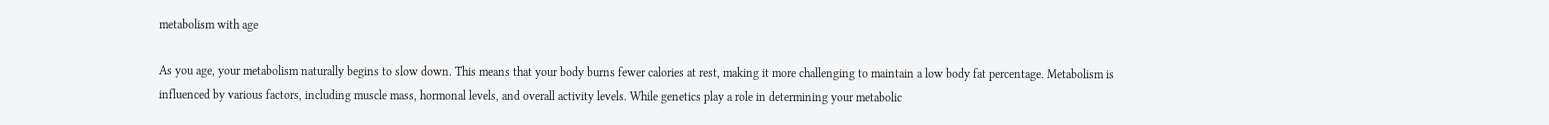metabolism with age

As you age, your metabolism naturally begins to slow down. This means that your body burns fewer calories at rest, making it more challenging to maintain a low body fat percentage. Metabolism is influenced by various factors, including muscle mass, hormonal levels, and overall activity levels. While genetics play a role in determining your metabolic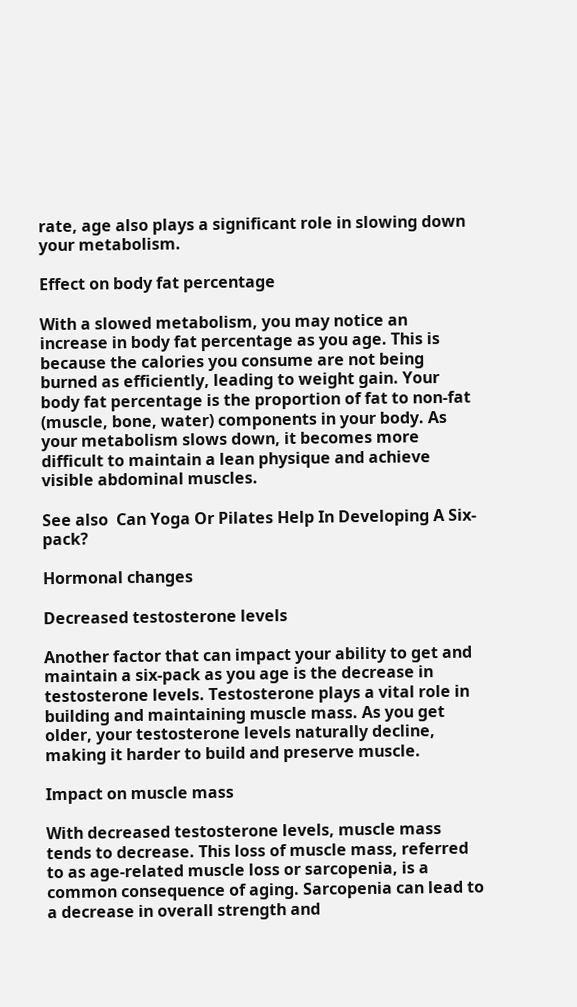rate, age also plays a significant role in slowing down your metabolism.

Effect on body fat percentage

With a slowed metabolism, you may notice an increase in body fat percentage as you age. This is because the calories you consume are not being burned as efficiently, leading to weight gain. Your body fat percentage is the proportion of fat to non-fat (muscle, bone, water) components in your body. As your metabolism slows down, it becomes more difficult to maintain a lean physique and achieve visible abdominal muscles.

See also  Can Yoga Or Pilates Help In Developing A Six-pack?

Hormonal changes

Decreased testosterone levels

Another factor that can impact your ability to get and maintain a six-pack as you age is the decrease in testosterone levels. Testosterone plays a vital role in building and maintaining muscle mass. As you get older, your testosterone levels naturally decline, making it harder to build and preserve muscle.

Impact on muscle mass

With decreased testosterone levels, muscle mass tends to decrease. This loss of muscle mass, referred to as age-related muscle loss or sarcopenia, is a common consequence of aging. Sarcopenia can lead to a decrease in overall strength and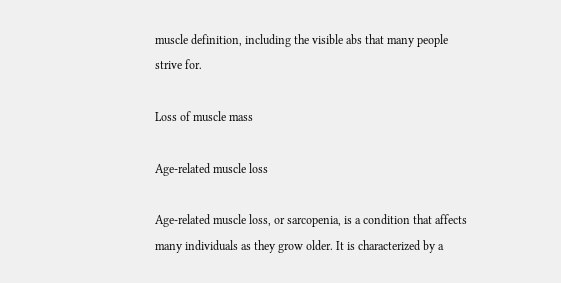muscle definition, including the visible abs that many people strive for.

Loss of muscle mass

Age-related muscle loss

Age-related muscle loss, or sarcopenia, is a condition that affects many individuals as they grow older. It is characterized by a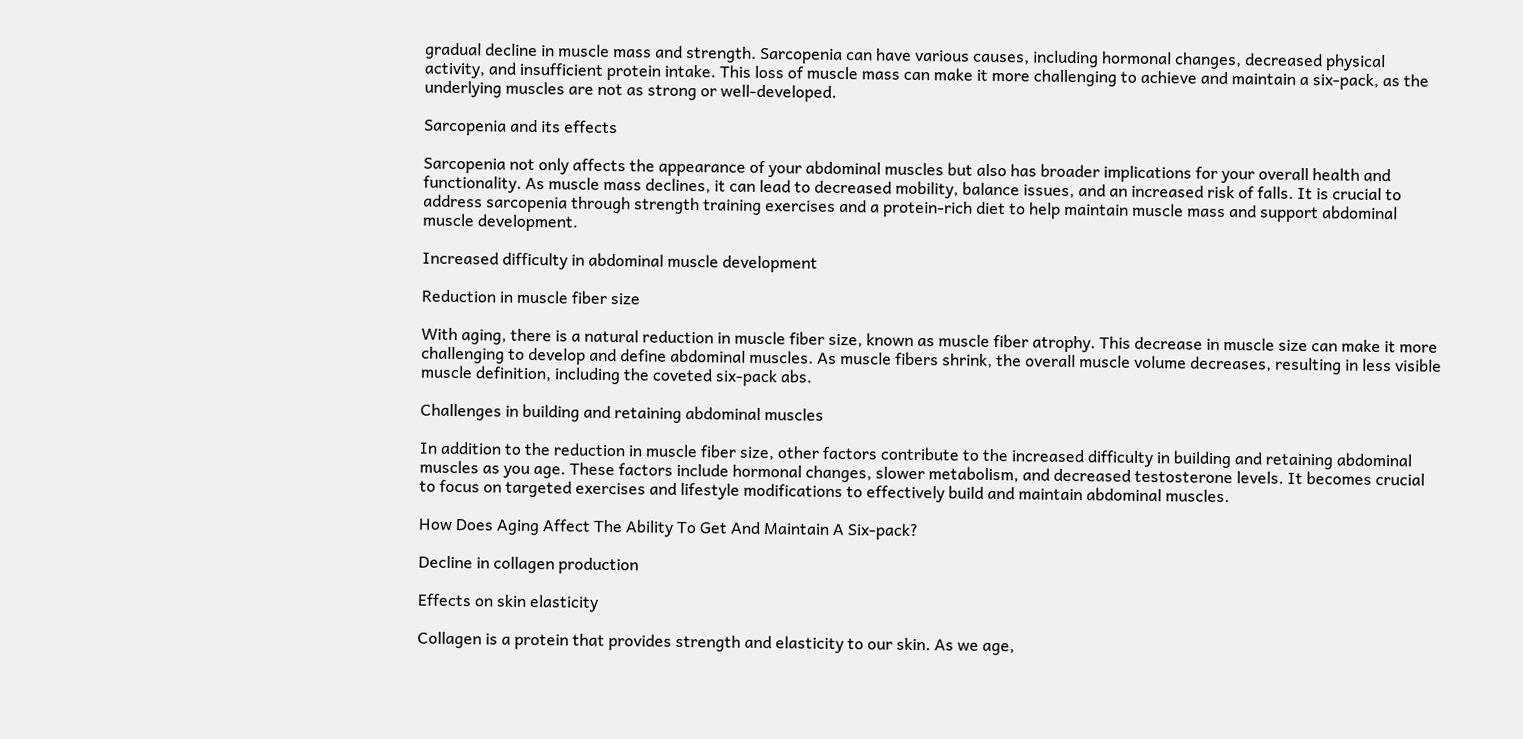gradual decline in muscle mass and strength. Sarcopenia can have various causes, including hormonal changes, decreased physical activity, and insufficient protein intake. This loss of muscle mass can make it more challenging to achieve and maintain a six-pack, as the underlying muscles are not as strong or well-developed.

Sarcopenia and its effects

Sarcopenia not only affects the appearance of your abdominal muscles but also has broader implications for your overall health and functionality. As muscle mass declines, it can lead to decreased mobility, balance issues, and an increased risk of falls. It is crucial to address sarcopenia through strength training exercises and a protein-rich diet to help maintain muscle mass and support abdominal muscle development.

Increased difficulty in abdominal muscle development

Reduction in muscle fiber size

With aging, there is a natural reduction in muscle fiber size, known as muscle fiber atrophy. This decrease in muscle size can make it more challenging to develop and define abdominal muscles. As muscle fibers shrink, the overall muscle volume decreases, resulting in less visible muscle definition, including the coveted six-pack abs.

Challenges in building and retaining abdominal muscles

In addition to the reduction in muscle fiber size, other factors contribute to the increased difficulty in building and retaining abdominal muscles as you age. These factors include hormonal changes, slower metabolism, and decreased testosterone levels. It becomes crucial to focus on targeted exercises and lifestyle modifications to effectively build and maintain abdominal muscles.

How Does Aging Affect The Ability To Get And Maintain A Six-pack?

Decline in collagen production

Effects on skin elasticity

Collagen is a protein that provides strength and elasticity to our skin. As we age,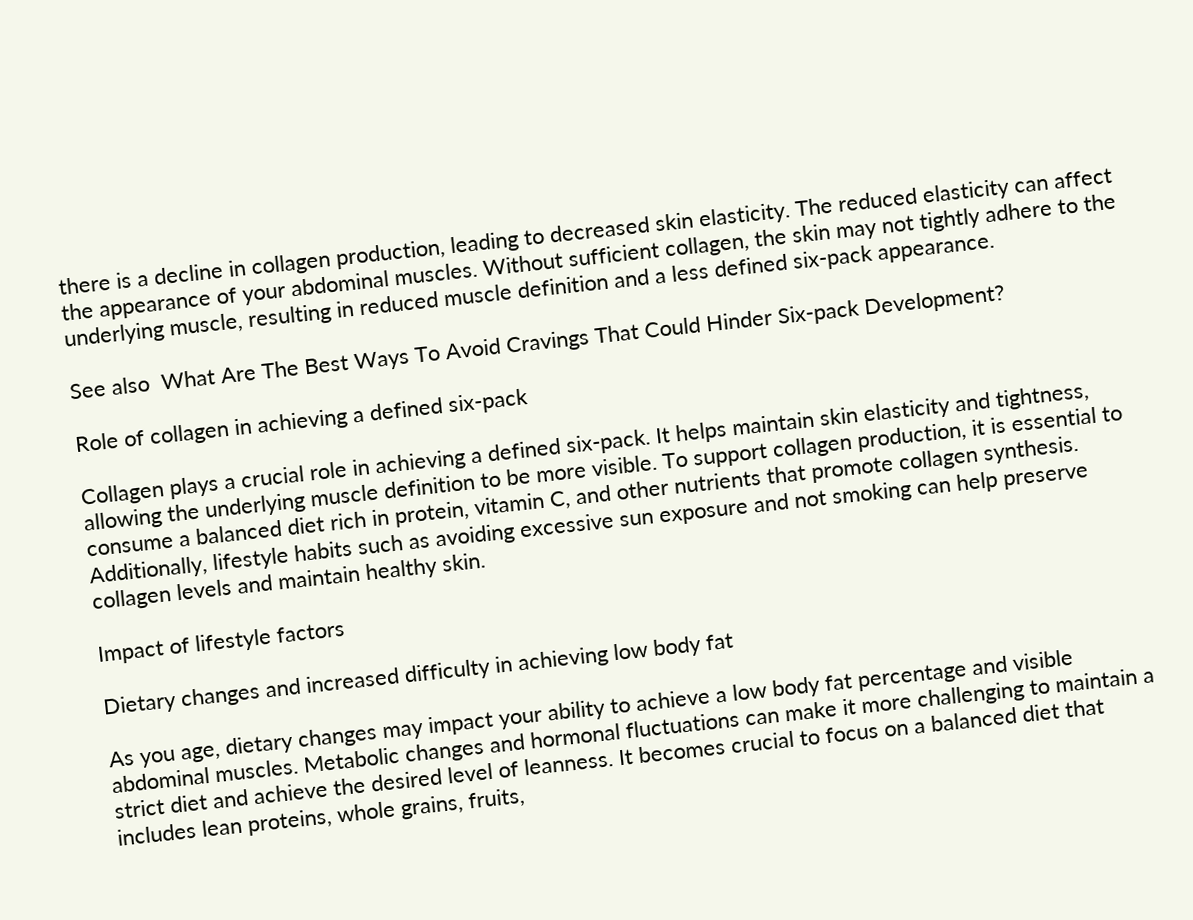there is a decline in collagen production, leading to decreased skin elasticity. The reduced elasticity can affect the appearance of your abdominal muscles. Without sufficient collagen, the skin may not tightly adhere to the underlying muscle, resulting in reduced muscle definition and a less defined six-pack appearance.

See also  What Are The Best Ways To Avoid Cravings That Could Hinder Six-pack Development?

Role of collagen in achieving a defined six-pack

Collagen plays a crucial role in achieving a defined six-pack. It helps maintain skin elasticity and tightness, allowing the underlying muscle definition to be more visible. To support collagen production, it is essential to consume a balanced diet rich in protein, vitamin C, and other nutrients that promote collagen synthesis. Additionally, lifestyle habits such as avoiding excessive sun exposure and not smoking can help preserve collagen levels and maintain healthy skin.

Impact of lifestyle factors

Dietary changes and increased difficulty in achieving low body fat

As you age, dietary changes may impact your ability to achieve a low body fat percentage and visible abdominal muscles. Metabolic changes and hormonal fluctuations can make it more challenging to maintain a strict diet and achieve the desired level of leanness. It becomes crucial to focus on a balanced diet that includes lean proteins, whole grains, fruits,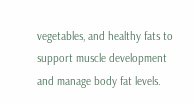vegetables, and healthy fats to support muscle development and manage body fat levels.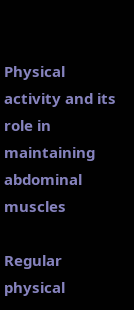Physical activity and its role in maintaining abdominal muscles

Regular physical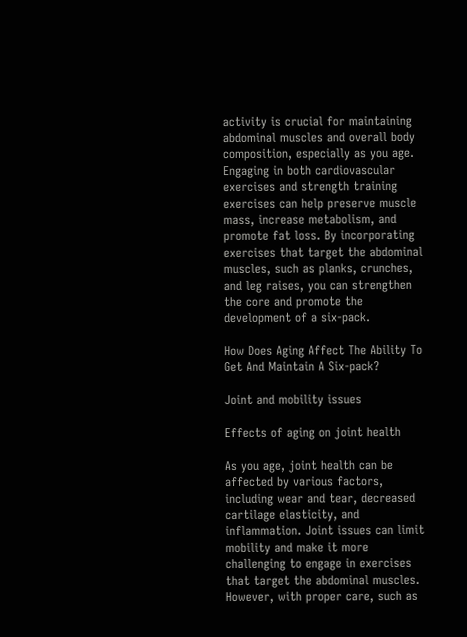activity is crucial for maintaining abdominal muscles and overall body composition, especially as you age. Engaging in both cardiovascular exercises and strength training exercises can help preserve muscle mass, increase metabolism, and promote fat loss. By incorporating exercises that target the abdominal muscles, such as planks, crunches, and leg raises, you can strengthen the core and promote the development of a six-pack.

How Does Aging Affect The Ability To Get And Maintain A Six-pack?

Joint and mobility issues

Effects of aging on joint health

As you age, joint health can be affected by various factors, including wear and tear, decreased cartilage elasticity, and inflammation. Joint issues can limit mobility and make it more challenging to engage in exercises that target the abdominal muscles. However, with proper care, such as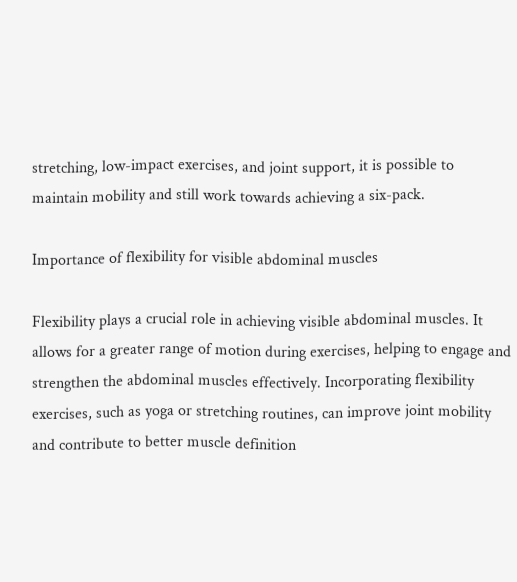stretching, low-impact exercises, and joint support, it is possible to maintain mobility and still work towards achieving a six-pack.

Importance of flexibility for visible abdominal muscles

Flexibility plays a crucial role in achieving visible abdominal muscles. It allows for a greater range of motion during exercises, helping to engage and strengthen the abdominal muscles effectively. Incorporating flexibility exercises, such as yoga or stretching routines, can improve joint mobility and contribute to better muscle definition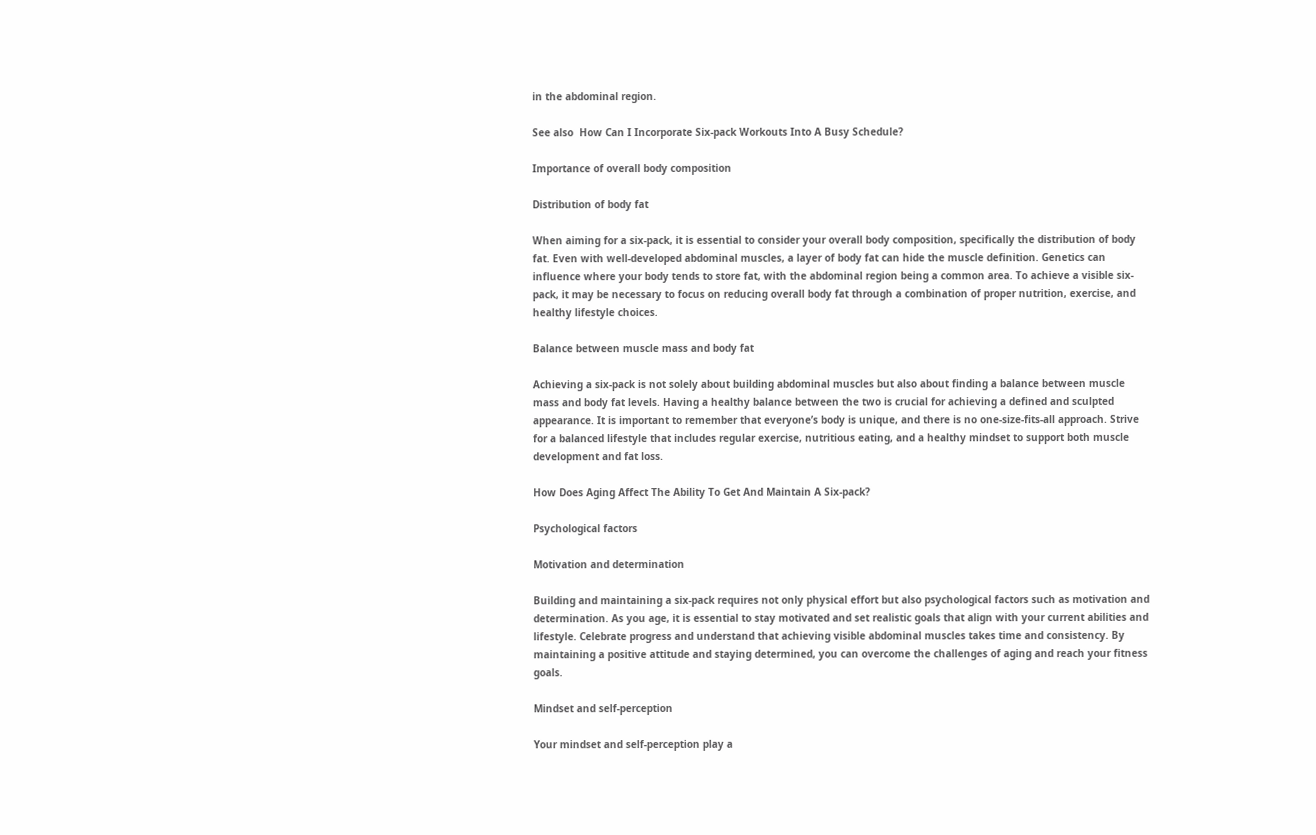in the abdominal region.

See also  How Can I Incorporate Six-pack Workouts Into A Busy Schedule?

Importance of overall body composition

Distribution of body fat

When aiming for a six-pack, it is essential to consider your overall body composition, specifically the distribution of body fat. Even with well-developed abdominal muscles, a layer of body fat can hide the muscle definition. Genetics can influence where your body tends to store fat, with the abdominal region being a common area. To achieve a visible six-pack, it may be necessary to focus on reducing overall body fat through a combination of proper nutrition, exercise, and healthy lifestyle choices.

Balance between muscle mass and body fat

Achieving a six-pack is not solely about building abdominal muscles but also about finding a balance between muscle mass and body fat levels. Having a healthy balance between the two is crucial for achieving a defined and sculpted appearance. It is important to remember that everyone’s body is unique, and there is no one-size-fits-all approach. Strive for a balanced lifestyle that includes regular exercise, nutritious eating, and a healthy mindset to support both muscle development and fat loss.

How Does Aging Affect The Ability To Get And Maintain A Six-pack?

Psychological factors

Motivation and determination

Building and maintaining a six-pack requires not only physical effort but also psychological factors such as motivation and determination. As you age, it is essential to stay motivated and set realistic goals that align with your current abilities and lifestyle. Celebrate progress and understand that achieving visible abdominal muscles takes time and consistency. By maintaining a positive attitude and staying determined, you can overcome the challenges of aging and reach your fitness goals.

Mindset and self-perception

Your mindset and self-perception play a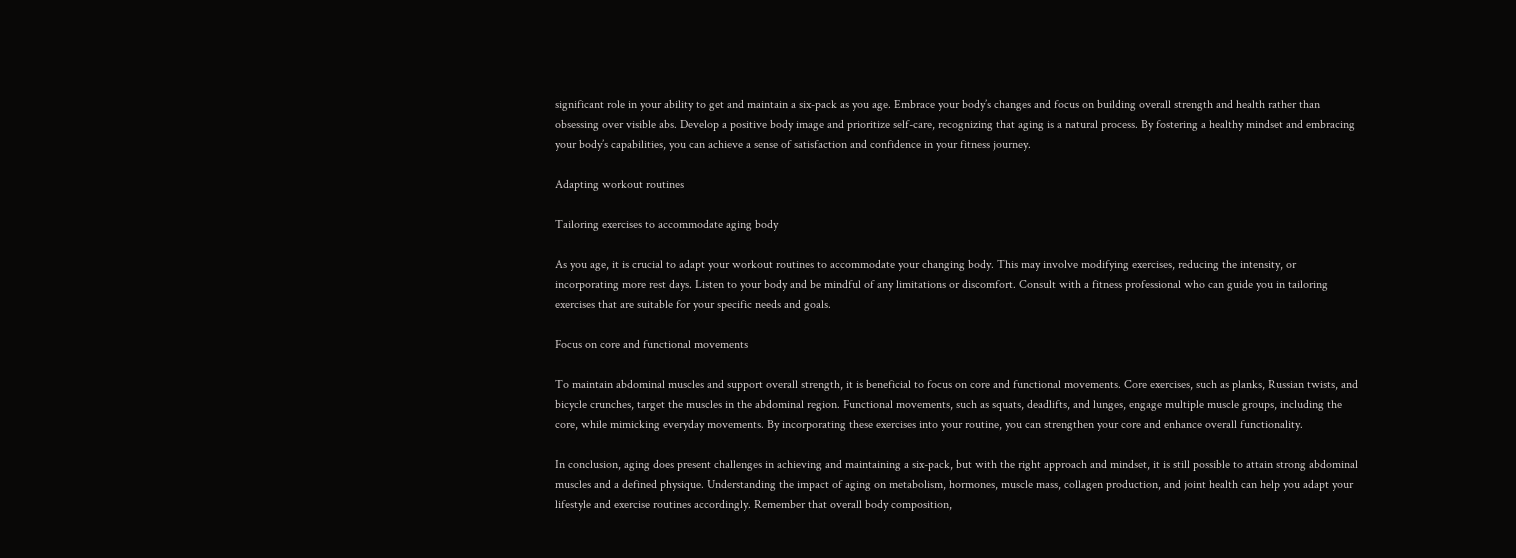significant role in your ability to get and maintain a six-pack as you age. Embrace your body’s changes and focus on building overall strength and health rather than obsessing over visible abs. Develop a positive body image and prioritize self-care, recognizing that aging is a natural process. By fostering a healthy mindset and embracing your body’s capabilities, you can achieve a sense of satisfaction and confidence in your fitness journey.

Adapting workout routines

Tailoring exercises to accommodate aging body

As you age, it is crucial to adapt your workout routines to accommodate your changing body. This may involve modifying exercises, reducing the intensity, or incorporating more rest days. Listen to your body and be mindful of any limitations or discomfort. Consult with a fitness professional who can guide you in tailoring exercises that are suitable for your specific needs and goals.

Focus on core and functional movements

To maintain abdominal muscles and support overall strength, it is beneficial to focus on core and functional movements. Core exercises, such as planks, Russian twists, and bicycle crunches, target the muscles in the abdominal region. Functional movements, such as squats, deadlifts, and lunges, engage multiple muscle groups, including the core, while mimicking everyday movements. By incorporating these exercises into your routine, you can strengthen your core and enhance overall functionality.

In conclusion, aging does present challenges in achieving and maintaining a six-pack, but with the right approach and mindset, it is still possible to attain strong abdominal muscles and a defined physique. Understanding the impact of aging on metabolism, hormones, muscle mass, collagen production, and joint health can help you adapt your lifestyle and exercise routines accordingly. Remember that overall body composition,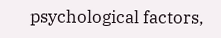psychological factors,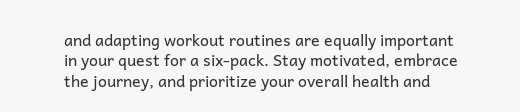and adapting workout routines are equally important in your quest for a six-pack. Stay motivated, embrace the journey, and prioritize your overall health and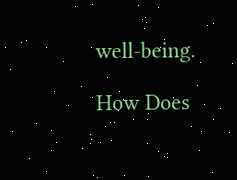well-being.

How Does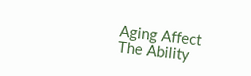Aging Affect The Ability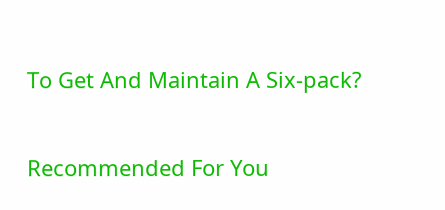To Get And Maintain A Six-pack?

Recommended For You